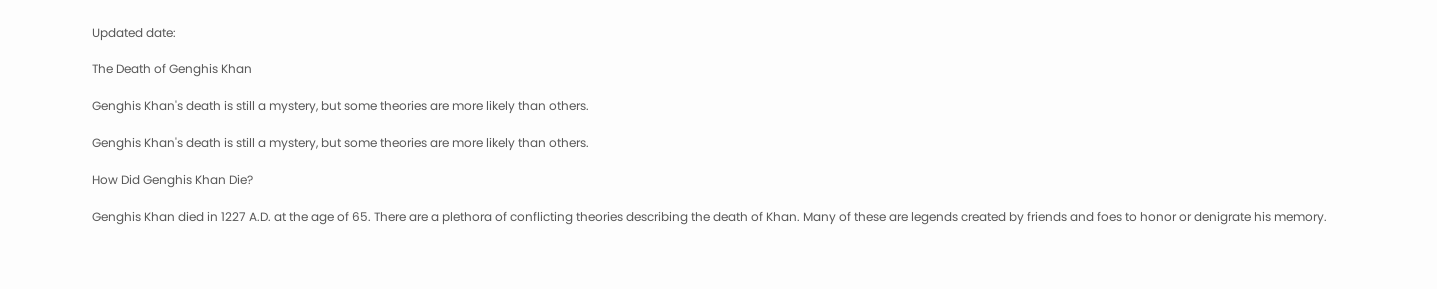Updated date:

The Death of Genghis Khan

Genghis Khan's death is still a mystery, but some theories are more likely than others.

Genghis Khan's death is still a mystery, but some theories are more likely than others.

How Did Genghis Khan Die?

Genghis Khan died in 1227 A.D. at the age of 65. There are a plethora of conflicting theories describing the death of Khan. Many of these are legends created by friends and foes to honor or denigrate his memory.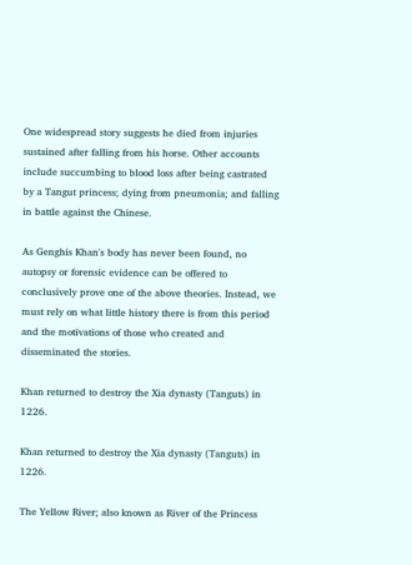One widespread story suggests he died from injuries sustained after falling from his horse. Other accounts include succumbing to blood loss after being castrated by a Tangut princess; dying from pneumonia; and falling in battle against the Chinese.

As Genghis Khan's body has never been found, no autopsy or forensic evidence can be offered to conclusively prove one of the above theories. Instead, we must rely on what little history there is from this period and the motivations of those who created and disseminated the stories.

Khan returned to destroy the Xia dynasty (Tanguts) in 1226.

Khan returned to destroy the Xia dynasty (Tanguts) in 1226.

The Yellow River; also known as River of the Princess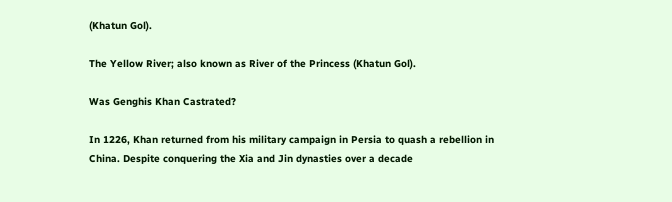(Khatun Gol).

The Yellow River; also known as River of the Princess (Khatun Gol).

Was Genghis Khan Castrated?

In 1226, Khan returned from his military campaign in Persia to quash a rebellion in China. Despite conquering the Xia and Jin dynasties over a decade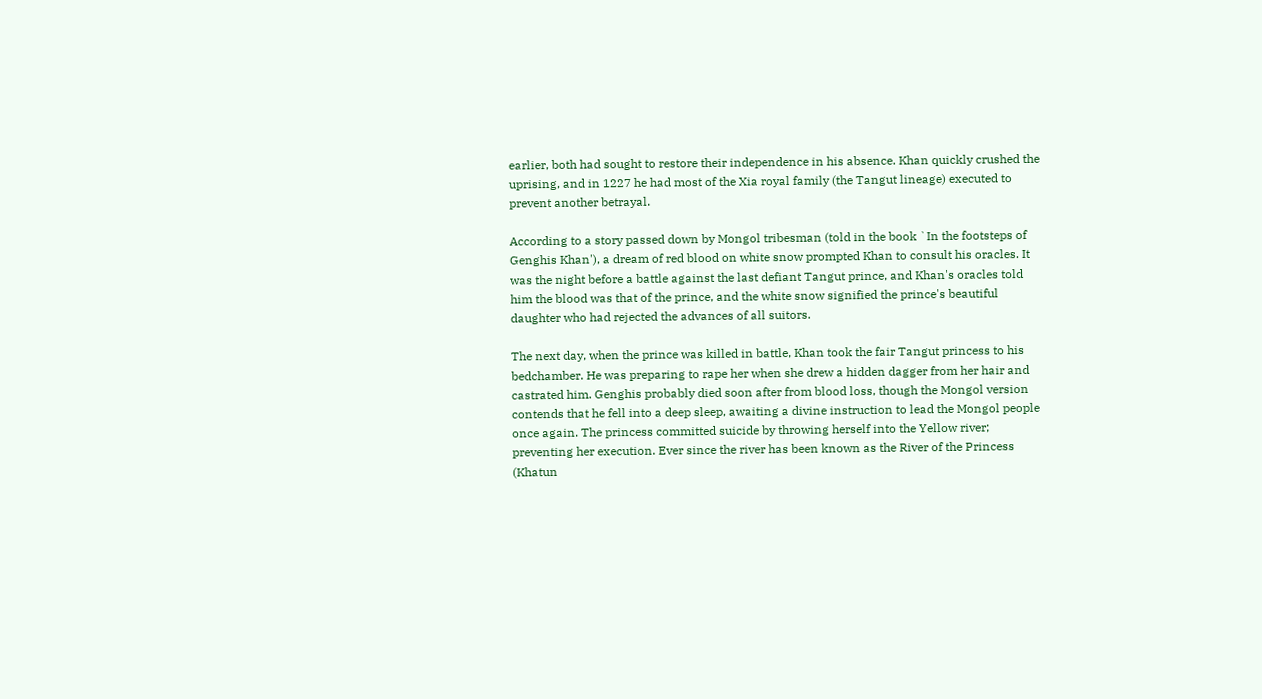earlier, both had sought to restore their independence in his absence. Khan quickly crushed the uprising, and in 1227 he had most of the Xia royal family (the Tangut lineage) executed to prevent another betrayal.

According to a story passed down by Mongol tribesman (told in the book `In the footsteps of Genghis Khan'), a dream of red blood on white snow prompted Khan to consult his oracles. It was the night before a battle against the last defiant Tangut prince, and Khan's oracles told him the blood was that of the prince, and the white snow signified the prince's beautiful daughter who had rejected the advances of all suitors.

The next day, when the prince was killed in battle, Khan took the fair Tangut princess to his bedchamber. He was preparing to rape her when she drew a hidden dagger from her hair and castrated him. Genghis probably died soon after from blood loss, though the Mongol version contends that he fell into a deep sleep, awaiting a divine instruction to lead the Mongol people once again. The princess committed suicide by throwing herself into the Yellow river; preventing her execution. Ever since the river has been known as the River of the Princess (Khatun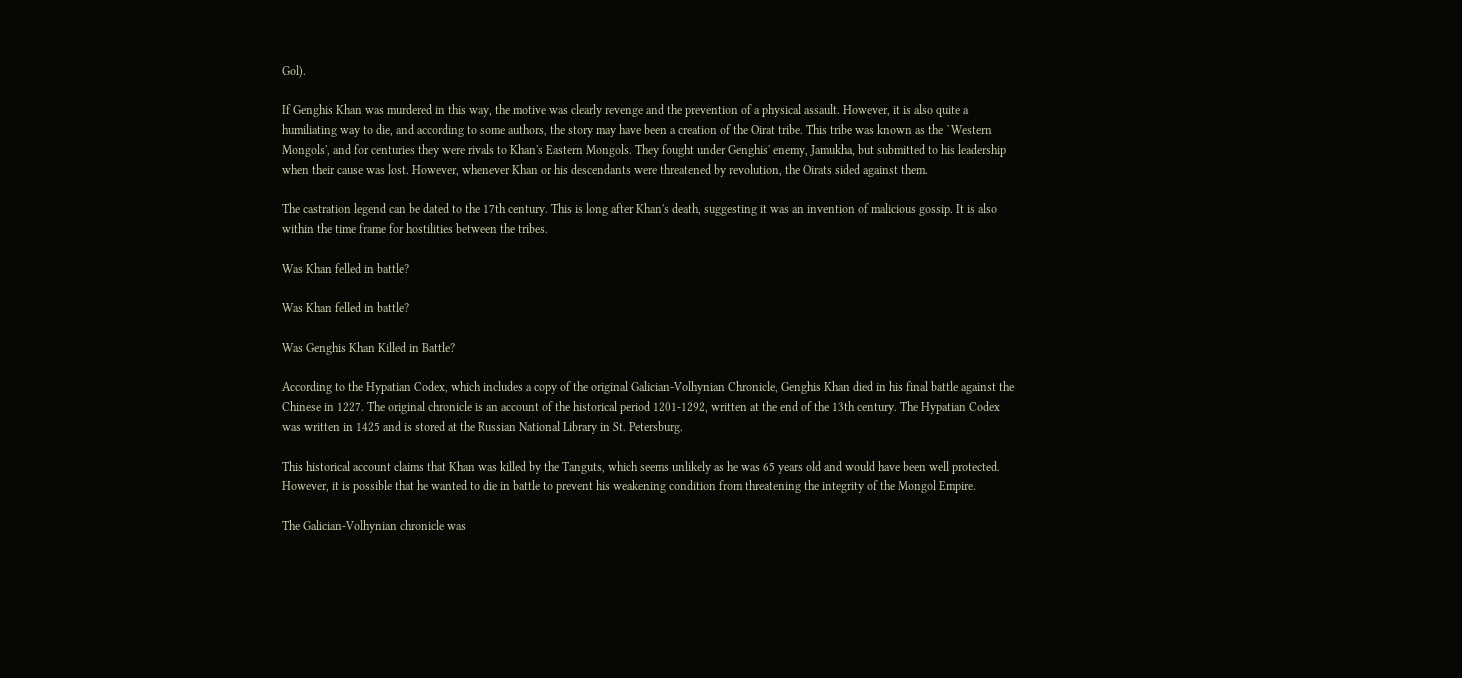Gol).

If Genghis Khan was murdered in this way, the motive was clearly revenge and the prevention of a physical assault. However, it is also quite a humiliating way to die, and according to some authors, the story may have been a creation of the Oirat tribe. This tribe was known as the `Western Mongols', and for centuries they were rivals to Khan's Eastern Mongols. They fought under Genghis' enemy, Jamukha, but submitted to his leadership when their cause was lost. However, whenever Khan or his descendants were threatened by revolution, the Oirats sided against them.

The castration legend can be dated to the 17th century. This is long after Khan's death, suggesting it was an invention of malicious gossip. It is also within the time frame for hostilities between the tribes.

Was Khan felled in battle?

Was Khan felled in battle?

Was Genghis Khan Killed in Battle?

According to the Hypatian Codex, which includes a copy of the original Galician-Volhynian Chronicle, Genghis Khan died in his final battle against the Chinese in 1227. The original chronicle is an account of the historical period 1201-1292, written at the end of the 13th century. The Hypatian Codex was written in 1425 and is stored at the Russian National Library in St. Petersburg.

This historical account claims that Khan was killed by the Tanguts, which seems unlikely as he was 65 years old and would have been well protected. However, it is possible that he wanted to die in battle to prevent his weakening condition from threatening the integrity of the Mongol Empire.

The Galician-Volhynian chronicle was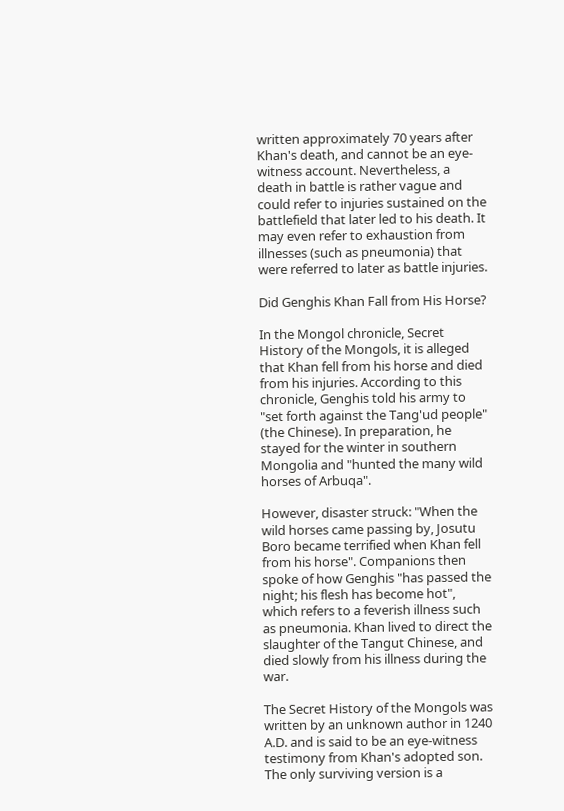written approximately 70 years after Khan's death, and cannot be an eye-witness account. Nevertheless, a death in battle is rather vague and could refer to injuries sustained on the battlefield that later led to his death. It may even refer to exhaustion from illnesses (such as pneumonia) that were referred to later as battle injuries.

Did Genghis Khan Fall from His Horse?

In the Mongol chronicle, Secret History of the Mongols, it is alleged that Khan fell from his horse and died from his injuries. According to this chronicle, Genghis told his army to "set forth against the Tang'ud people" (the Chinese). In preparation, he stayed for the winter in southern Mongolia and "hunted the many wild horses of Arbuqa".

However, disaster struck: "When the wild horses came passing by, Josutu Boro became terrified when Khan fell from his horse". Companions then spoke of how Genghis "has passed the night; his flesh has become hot", which refers to a feverish illness such as pneumonia. Khan lived to direct the slaughter of the Tangut Chinese, and died slowly from his illness during the war.

The Secret History of the Mongols was written by an unknown author in 1240 A.D. and is said to be an eye-witness testimony from Khan's adopted son. The only surviving version is a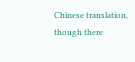Chinese translation, though there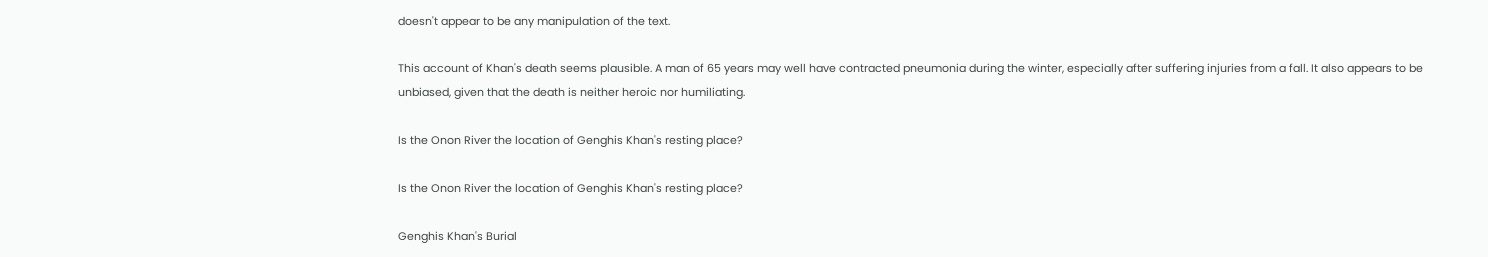doesn't appear to be any manipulation of the text.

This account of Khan's death seems plausible. A man of 65 years may well have contracted pneumonia during the winter, especially after suffering injuries from a fall. It also appears to be unbiased, given that the death is neither heroic nor humiliating.

Is the Onon River the location of Genghis Khan's resting place?

Is the Onon River the location of Genghis Khan's resting place?

Genghis Khan's Burial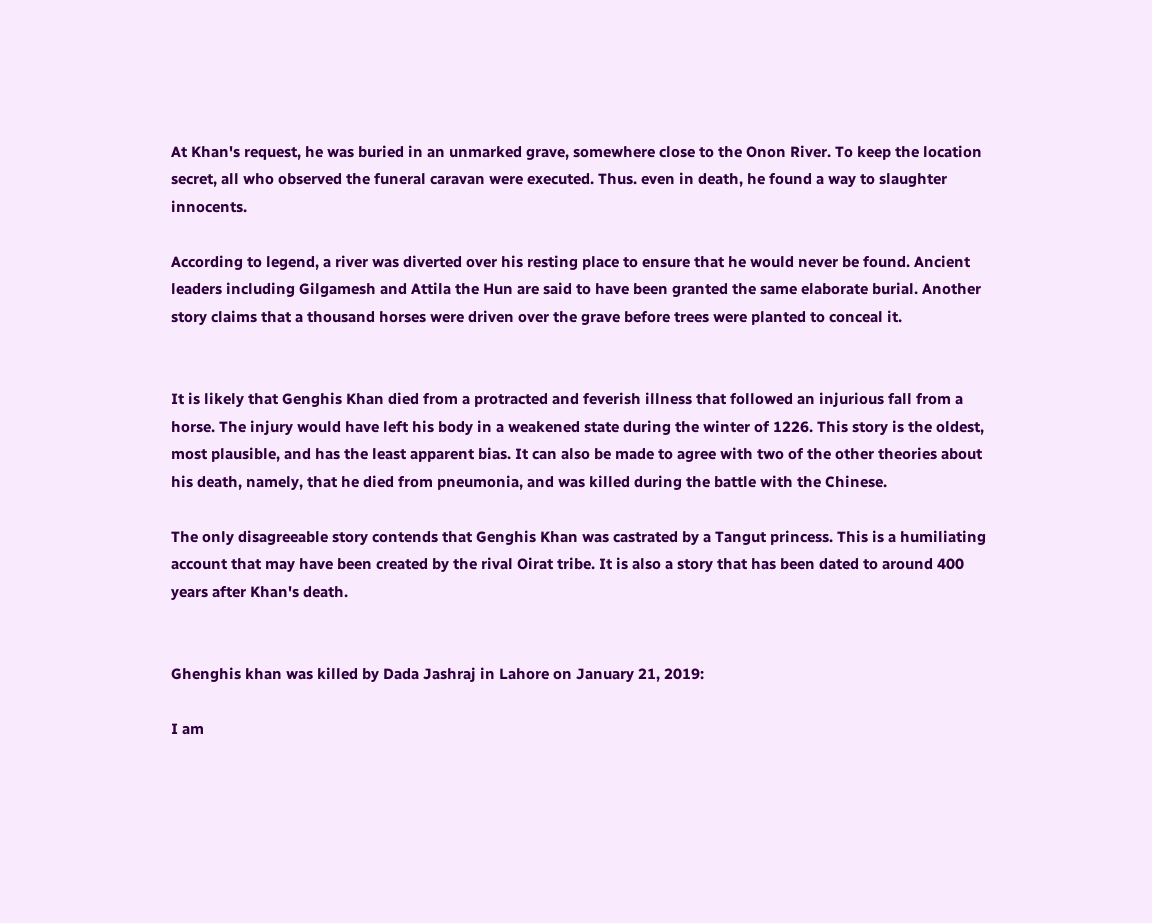At Khan's request, he was buried in an unmarked grave, somewhere close to the Onon River. To keep the location secret, all who observed the funeral caravan were executed. Thus. even in death, he found a way to slaughter innocents.

According to legend, a river was diverted over his resting place to ensure that he would never be found. Ancient leaders including Gilgamesh and Attila the Hun are said to have been granted the same elaborate burial. Another story claims that a thousand horses were driven over the grave before trees were planted to conceal it.


It is likely that Genghis Khan died from a protracted and feverish illness that followed an injurious fall from a horse. The injury would have left his body in a weakened state during the winter of 1226. This story is the oldest, most plausible, and has the least apparent bias. It can also be made to agree with two of the other theories about his death, namely, that he died from pneumonia, and was killed during the battle with the Chinese.

The only disagreeable story contends that Genghis Khan was castrated by a Tangut princess. This is a humiliating account that may have been created by the rival Oirat tribe. It is also a story that has been dated to around 400 years after Khan's death.


Ghenghis khan was killed by Dada Jashraj in Lahore on January 21, 2019:

I am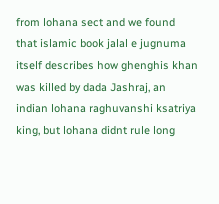from lohana sect and we found that islamic book jalal e jugnuma itself describes how ghenghis khan was killed by dada Jashraj, an indian lohana raghuvanshi ksatriya king, but lohana didnt rule long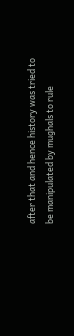after that and hence history was tried to be manipulated by mughals to rule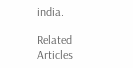india.

Related Articles